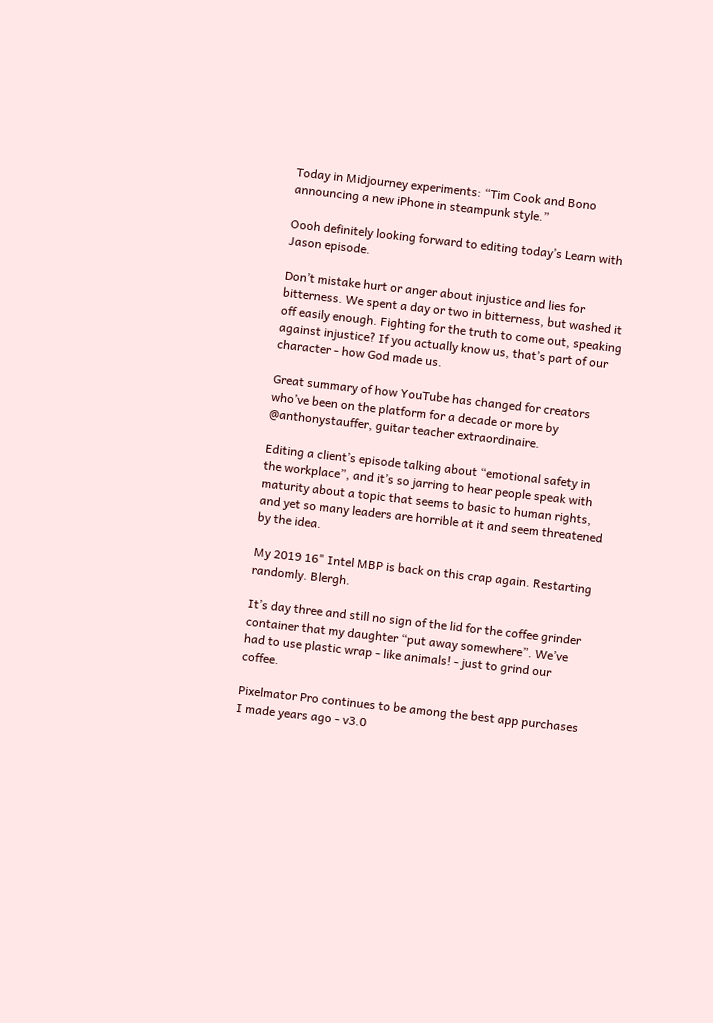Today in Midjourney experiments: “Tim Cook and Bono announcing a new iPhone in steampunk style.”

Oooh definitely looking forward to editing today’s Learn with Jason episode.

Don’t mistake hurt or anger about injustice and lies for bitterness. We spent a day or two in bitterness, but washed it off easily enough. Fighting for the truth to come out, speaking against injustice? If you actually know us, that’s part of our character - how God made us.

Great summary of how YouTube has changed for creators who’ve been on the platform for a decade or more by @anthonystauffer, guitar teacher extraordinaire.

Editing a client’s episode talking about “emotional safety in the workplace”, and it’s so jarring to hear people speak with maturity about a topic that seems to basic to human rights, and yet so many leaders are horrible at it and seem threatened by the idea.

My 2019 16" Intel MBP is back on this crap again. Restarting randomly. Blergh.

It’s day three and still no sign of the lid for the coffee grinder container that my daughter “put away somewhere”. We’ve had to use plastic wrap - like animals! - just to grind our coffee.

Pixelmator Pro continues to be among the best app purchases I made years ago - v3.0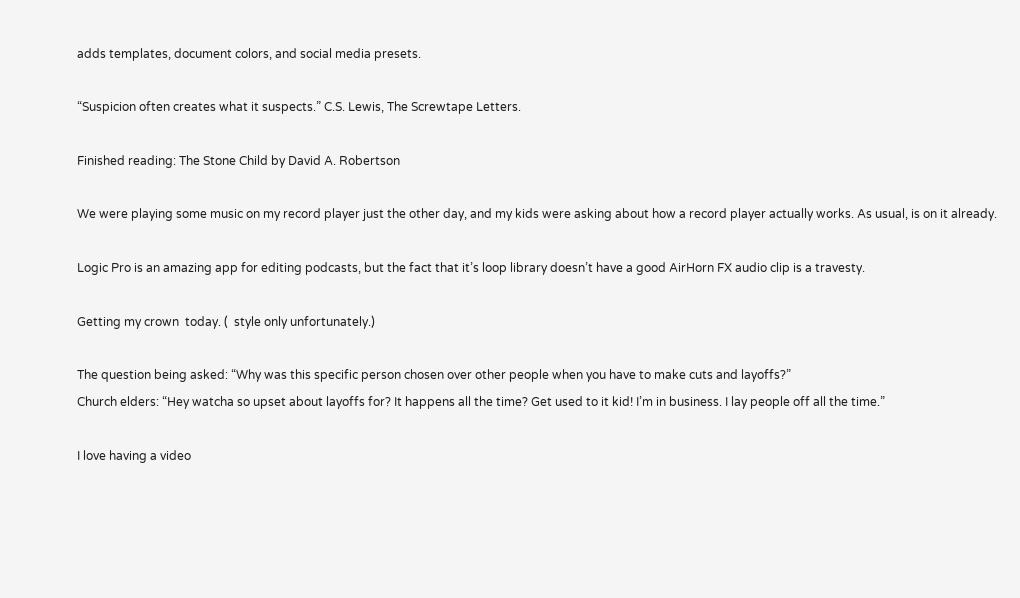adds templates, document colors, and social media presets.

“Suspicion often creates what it suspects.” C.S. Lewis, The Screwtape Letters.

Finished reading: The Stone Child by David A. Robertson

We were playing some music on my record player just the other day, and my kids were asking about how a record player actually works. As usual, is on it already.

Logic Pro is an amazing app for editing podcasts, but the fact that it’s loop library doesn’t have a good AirHorn FX audio clip is a travesty.

Getting my crown  today. (  style only unfortunately.)

The question being asked: “Why was this specific person chosen over other people when you have to make cuts and layoffs?”
Church elders: “Hey watcha so upset about layoffs for? It happens all the time? Get used to it kid! I’m in business. I lay people off all the time.”

I love having a video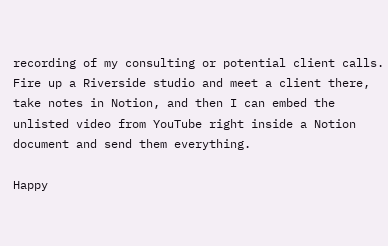recording of my consulting or potential client calls. Fire up a Riverside studio and meet a client there, take notes in Notion, and then I can embed the unlisted video from YouTube right inside a Notion document and send them everything.

Happy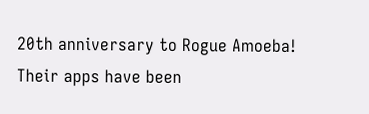20th anniversary to Rogue Amoeba! Their apps have been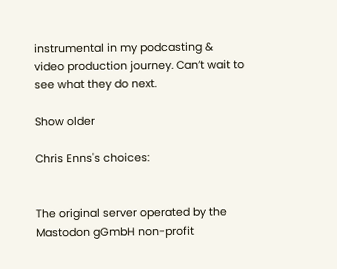instrumental in my podcasting & video production journey. Can’t wait to see what they do next.

Show older

Chris Enns's choices:


The original server operated by the Mastodon gGmbH non-profit